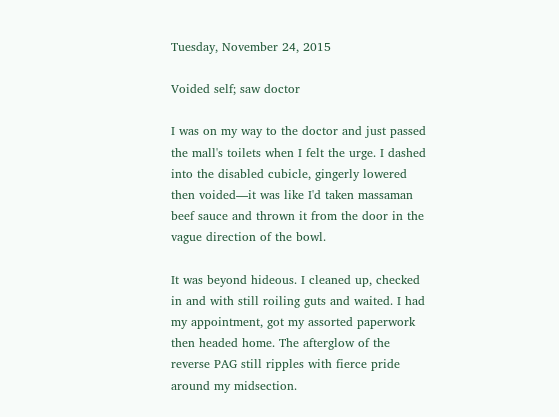Tuesday, November 24, 2015

Voided self; saw doctor

I was on my way to the doctor and just passed the mall's toilets when I felt the urge. I dashed into the disabled cubicle, gingerly lowered then voided—it was like I'd taken massaman beef sauce and thrown it from the door in the vague direction of the bowl.

It was beyond hideous. I cleaned up, checked in and with still roiling guts and waited. I had my appointment, got my assorted paperwork then headed home. The afterglow of the reverse PAG still ripples with fierce pride around my midsection.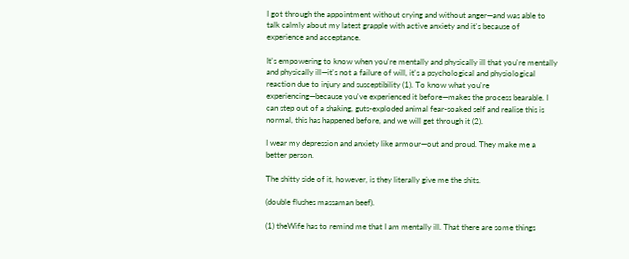I got through the appointment without crying and without anger—and was able to talk calmly about my latest grapple with active anxiety and it's because of experience and acceptance.

It's empowering to know when you're mentally and physically ill that you're mentally and physically ill—it's not a failure of will, it's a psychological and physiological reaction due to injury and susceptibility (1). To know what you're experiencing—because you've experienced it before—makes the process bearable. I can step out of a shaking, guts-exploded animal fear-soaked self and realise this is normal, this has happened before, and we will get through it (2).

I wear my depression and anxiety like armour—out and proud. They make me a better person.

The shitty side of it, however, is they literally give me the shits.

(double flushes massaman beef).

(1) theWife has to remind me that I am mentally ill. That there are some things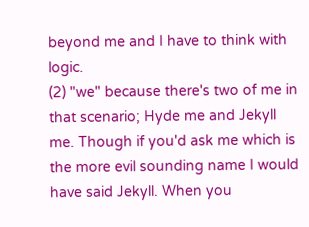beyond me and I have to think with logic.
(2) "we" because there's two of me in that scenario; Hyde me and Jekyll me. Though if you'd ask me which is the more evil sounding name I would have said Jekyll. When you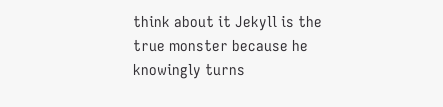think about it Jekyll is the true monster because he knowingly turns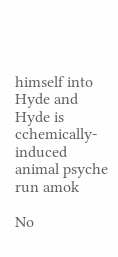himself into Hyde and Hyde is cchemically-induced animal psyche run amok

No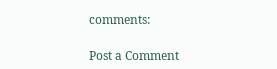comments:

Post a Comment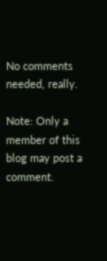No comments needed, really.

Note: Only a member of this blog may post a comment.